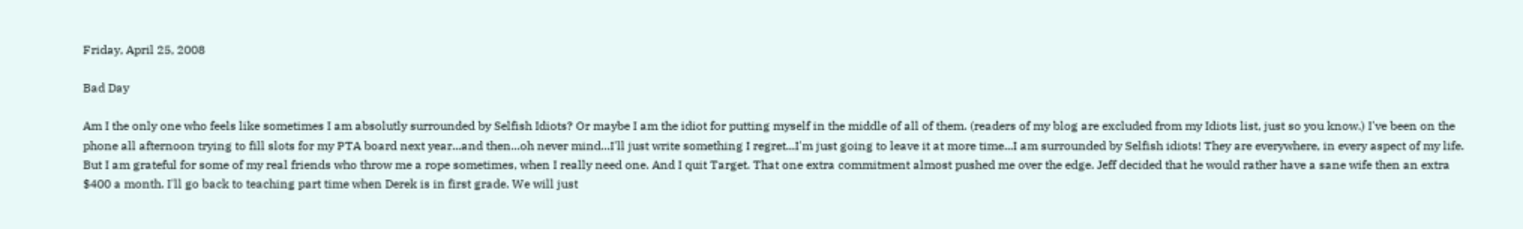Friday, April 25, 2008

Bad Day

Am I the only one who feels like sometimes I am absolutly surrounded by Selfish Idiots? Or maybe I am the idiot for putting myself in the middle of all of them. (readers of my blog are excluded from my Idiots list, just so you know.) I've been on the phone all afternoon trying to fill slots for my PTA board next year...and then...oh never mind...I'll just write something I regret...I'm just going to leave it at more time...I am surrounded by Selfish idiots! They are everywhere, in every aspect of my life. But I am grateful for some of my real friends who throw me a rope sometimes, when I really need one. And I quit Target. That one extra commitment almost pushed me over the edge. Jeff decided that he would rather have a sane wife then an extra $400 a month. I'll go back to teaching part time when Derek is in first grade. We will just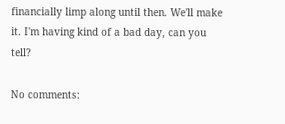financially limp along until then. We'll make it. I'm having kind of a bad day, can you tell?

No comments: